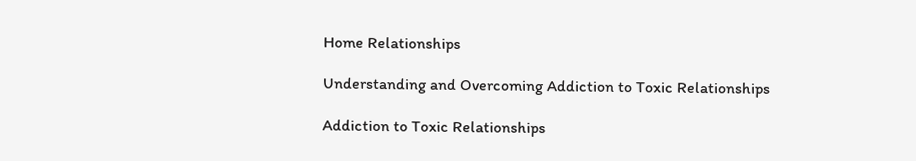Home Relationships

Understanding and Overcoming Addiction to Toxic Relationships

Addiction to Toxic Relationships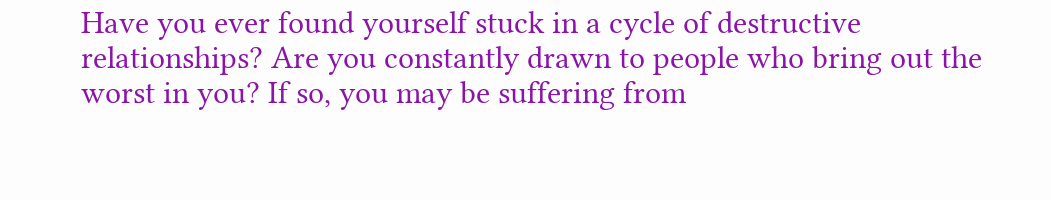Have you ever found yourself stuck in a cycle of destructive relationships? Are you constantly drawn to people who bring out the worst in you? If so, you may be suffering from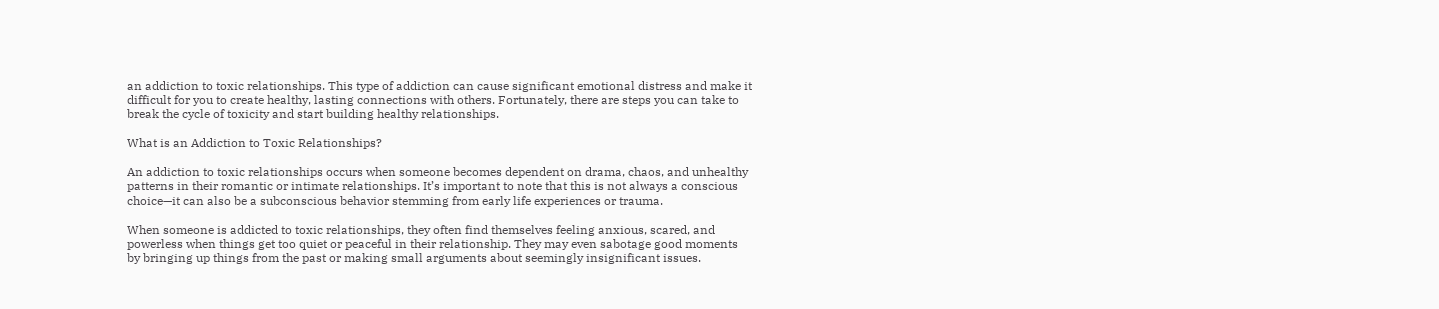an addiction to toxic relationships. This type of addiction can cause significant emotional distress and make it difficult for you to create healthy, lasting connections with others. Fortunately, there are steps you can take to break the cycle of toxicity and start building healthy relationships.

What is an Addiction to Toxic Relationships?

An addiction to toxic relationships occurs when someone becomes dependent on drama, chaos, and unhealthy patterns in their romantic or intimate relationships. It’s important to note that this is not always a conscious choice—it can also be a subconscious behavior stemming from early life experiences or trauma.

When someone is addicted to toxic relationships, they often find themselves feeling anxious, scared, and powerless when things get too quiet or peaceful in their relationship. They may even sabotage good moments by bringing up things from the past or making small arguments about seemingly insignificant issues.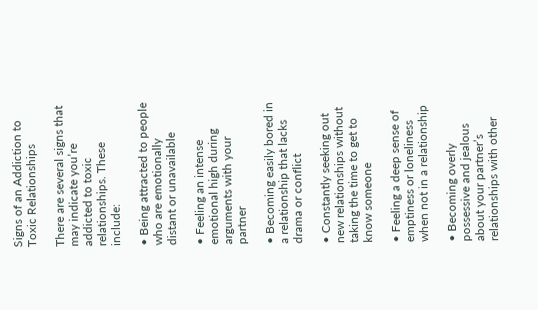Signs of an Addiction to Toxic Relationships

There are several signs that may indicate you’re addicted to toxic relationships. These include:

• Being attracted to people who are emotionally distant or unavailable

• Feeling an intense emotional high during arguments with your partner

• Becoming easily bored in a relationship that lacks drama or conflict

• Constantly seeking out new relationships without taking the time to get to know someone

• Feeling a deep sense of emptiness or loneliness when not in a relationship

• Becoming overly possessive and jealous about your partner’s relationships with other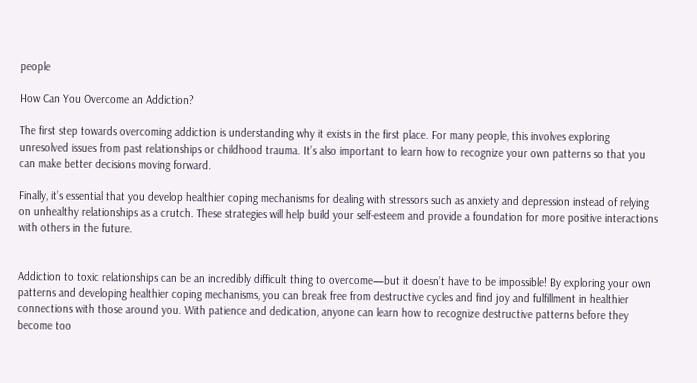people

How Can You Overcome an Addiction?

The first step towards overcoming addiction is understanding why it exists in the first place. For many people, this involves exploring unresolved issues from past relationships or childhood trauma. It’s also important to learn how to recognize your own patterns so that you can make better decisions moving forward.

Finally, it’s essential that you develop healthier coping mechanisms for dealing with stressors such as anxiety and depression instead of relying on unhealthy relationships as a crutch. These strategies will help build your self-esteem and provide a foundation for more positive interactions with others in the future.


Addiction to toxic relationships can be an incredibly difficult thing to overcome—but it doesn’t have to be impossible! By exploring your own patterns and developing healthier coping mechanisms, you can break free from destructive cycles and find joy and fulfillment in healthier connections with those around you. With patience and dedication, anyone can learn how to recognize destructive patterns before they become too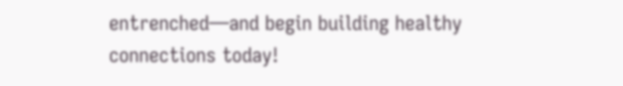entrenched—and begin building healthy connections today!